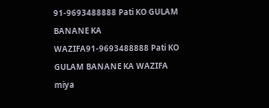91-9693488888 Pati KO GULAM BANANE KA WAZIFA91-9693488888 Pati KO GULAM BANANE KA WAZIFA
miya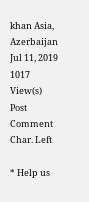khan Asia, Azerbaijan Jul 11, 2019
1017 View(s)
Post Comment
Char. Left

* Help us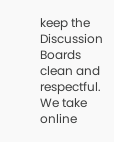keep the Discussion Boards clean and respectful. We take online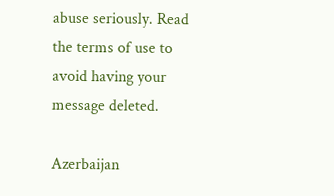abuse seriously. Read the terms of use to avoid having your message deleted.

Azerbaijan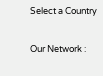Select a Country

Our Network :